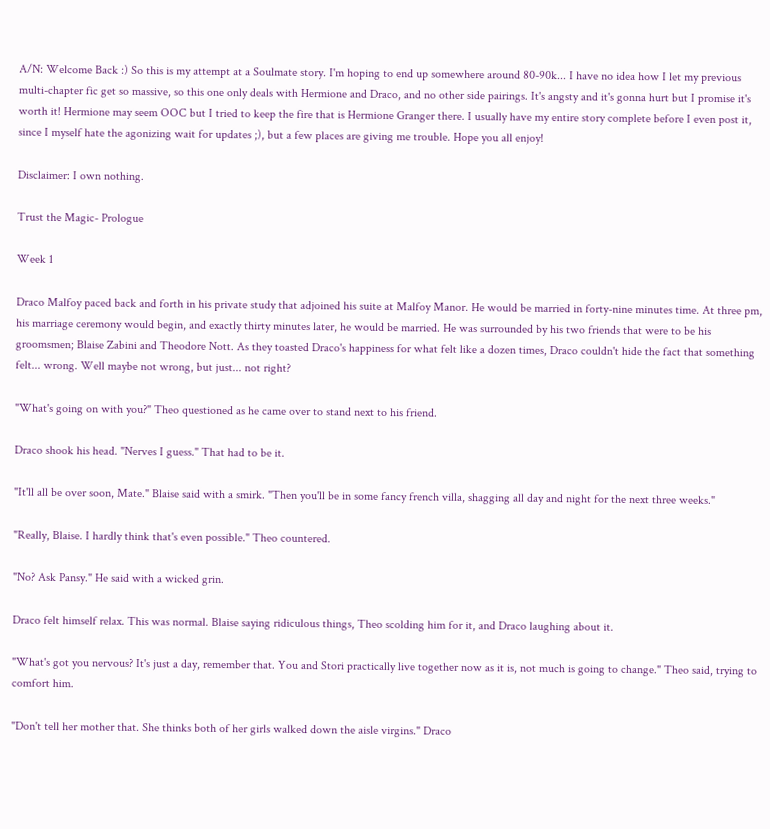A/N: Welcome Back :) So this is my attempt at a Soulmate story. I'm hoping to end up somewhere around 80-90k... I have no idea how I let my previous multi-chapter fic get so massive, so this one only deals with Hermione and Draco, and no other side pairings. It's angsty and it's gonna hurt but I promise it's worth it! Hermione may seem OOC but I tried to keep the fire that is Hermione Granger there. I usually have my entire story complete before I even post it, since I myself hate the agonizing wait for updates ;), but a few places are giving me trouble. Hope you all enjoy!

Disclaimer: I own nothing.

Trust the Magic- Prologue

Week 1

Draco Malfoy paced back and forth in his private study that adjoined his suite at Malfoy Manor. He would be married in forty-nine minutes time. At three pm, his marriage ceremony would begin, and exactly thirty minutes later, he would be married. He was surrounded by his two friends that were to be his groomsmen; Blaise Zabini and Theodore Nott. As they toasted Draco's happiness for what felt like a dozen times, Draco couldn't hide the fact that something felt... wrong. Well maybe not wrong, but just... not right?

"What's going on with you?" Theo questioned as he came over to stand next to his friend.

Draco shook his head. "Nerves I guess." That had to be it.

"It'll all be over soon, Mate." Blaise said with a smirk. "Then you'll be in some fancy french villa, shagging all day and night for the next three weeks."

"Really, Blaise. I hardly think that's even possible." Theo countered.

"No? Ask Pansy." He said with a wicked grin.

Draco felt himself relax. This was normal. Blaise saying ridiculous things, Theo scolding him for it, and Draco laughing about it.

"What's got you nervous? It's just a day, remember that. You and Stori practically live together now as it is, not much is going to change." Theo said, trying to comfort him.

"Don't tell her mother that. She thinks both of her girls walked down the aisle virgins." Draco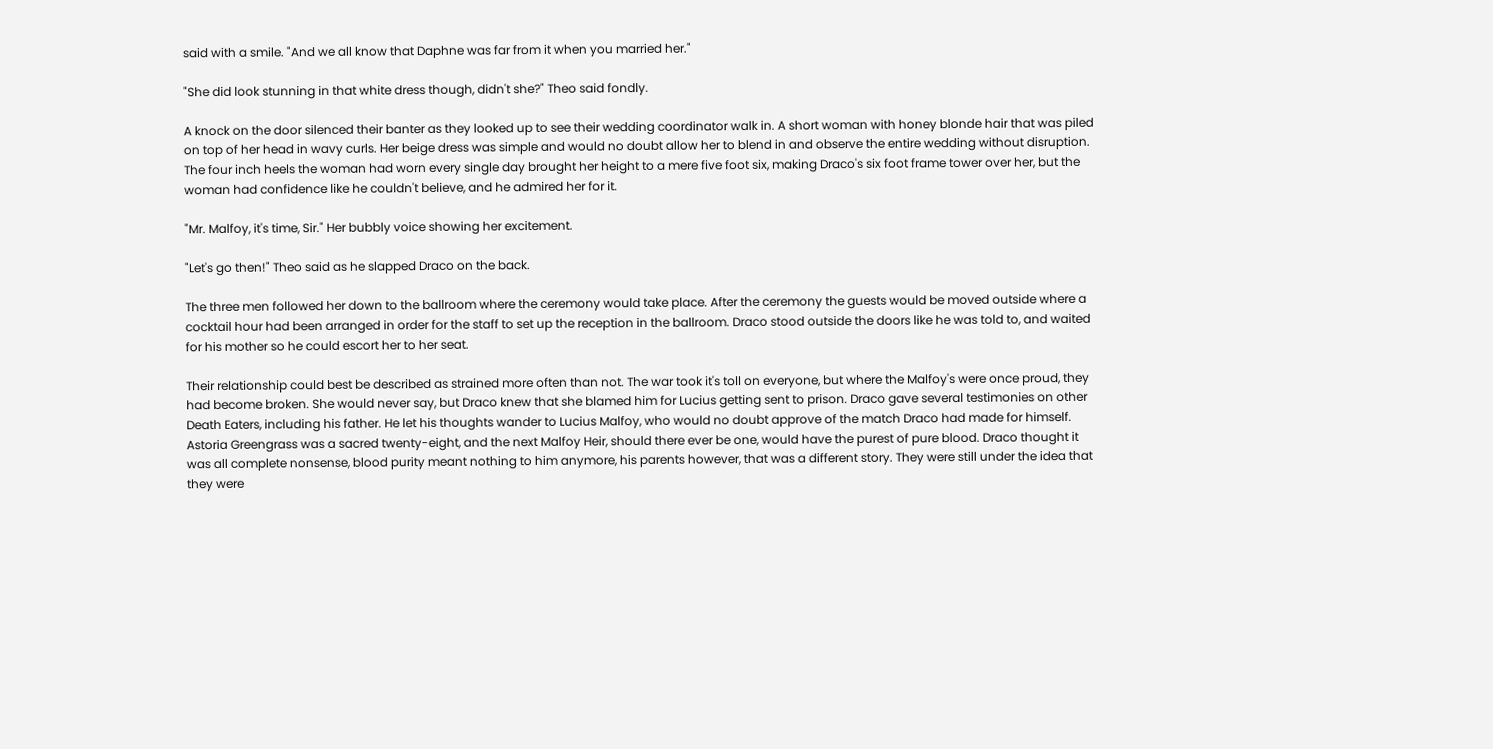said with a smile. "And we all know that Daphne was far from it when you married her."

"She did look stunning in that white dress though, didn't she?" Theo said fondly.

A knock on the door silenced their banter as they looked up to see their wedding coordinator walk in. A short woman with honey blonde hair that was piled on top of her head in wavy curls. Her beige dress was simple and would no doubt allow her to blend in and observe the entire wedding without disruption. The four inch heels the woman had worn every single day brought her height to a mere five foot six, making Draco's six foot frame tower over her, but the woman had confidence like he couldn't believe, and he admired her for it.

"Mr. Malfoy, it's time, Sir." Her bubbly voice showing her excitement.

"Let's go then!" Theo said as he slapped Draco on the back.

The three men followed her down to the ballroom where the ceremony would take place. After the ceremony the guests would be moved outside where a cocktail hour had been arranged in order for the staff to set up the reception in the ballroom. Draco stood outside the doors like he was told to, and waited for his mother so he could escort her to her seat.

Their relationship could best be described as strained more often than not. The war took it's toll on everyone, but where the Malfoy's were once proud, they had become broken. She would never say, but Draco knew that she blamed him for Lucius getting sent to prison. Draco gave several testimonies on other Death Eaters, including his father. He let his thoughts wander to Lucius Malfoy, who would no doubt approve of the match Draco had made for himself. Astoria Greengrass was a sacred twenty-eight, and the next Malfoy Heir, should there ever be one, would have the purest of pure blood. Draco thought it was all complete nonsense, blood purity meant nothing to him anymore, his parents however, that was a different story. They were still under the idea that they were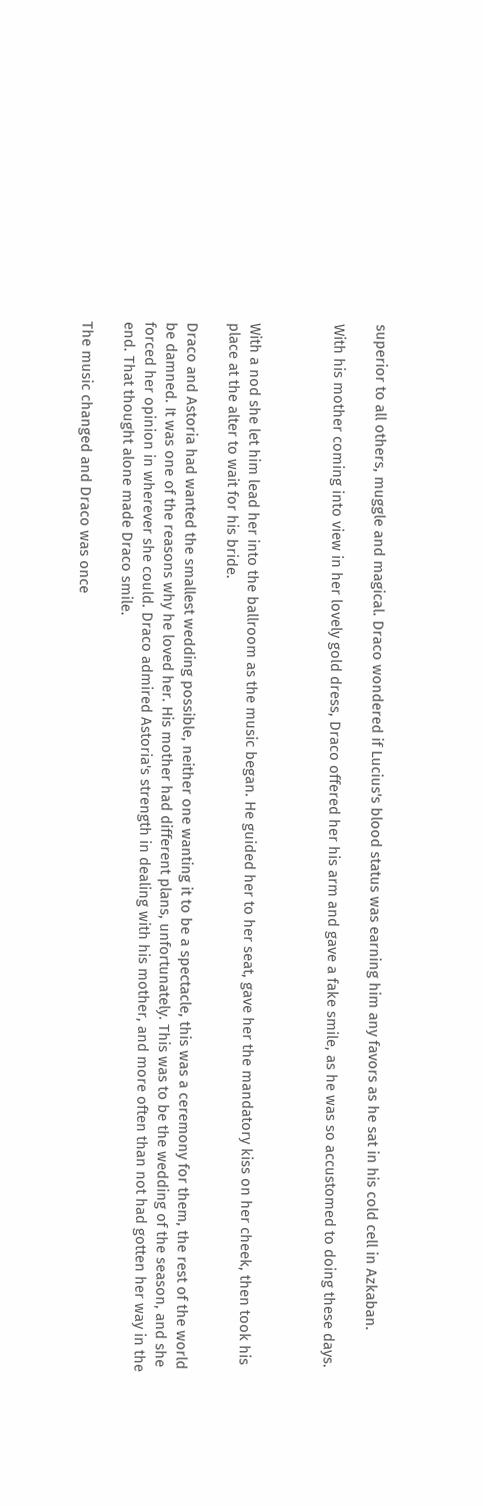superior to all others, muggle and magical. Draco wondered if Lucius's blood status was earning him any favors as he sat in his cold cell in Azkaban.

With his mother coming into view in her lovely gold dress, Draco offered her his arm and gave a fake smile, as he was so accustomed to doing these days.



With a nod she let him lead her into the ballroom as the music began. He guided her to her seat, gave her the mandatory kiss on her cheek, then took his place at the alter to wait for his bride.

Draco and Astoria had wanted the smallest wedding possible, neither one wanting it to be a spectacle, this was a ceremony for them, the rest of the world be damned. It was one of the reasons why he loved her. His mother had different plans, unfortunately. This was to be the wedding of the season, and she forced her opinion in wherever she could. Draco admired Astoria's strength in dealing with his mother, and more often than not had gotten her way in the end. That thought alone made Draco smile.

The music changed and Draco was once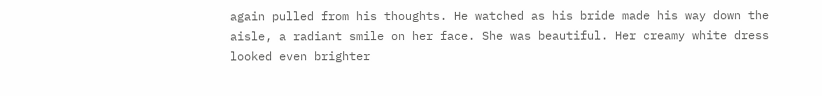again pulled from his thoughts. He watched as his bride made his way down the aisle, a radiant smile on her face. She was beautiful. Her creamy white dress looked even brighter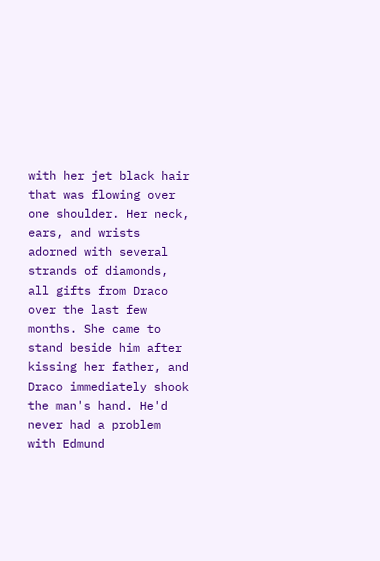with her jet black hair that was flowing over one shoulder. Her neck, ears, and wrists adorned with several strands of diamonds, all gifts from Draco over the last few months. She came to stand beside him after kissing her father, and Draco immediately shook the man's hand. He'd never had a problem with Edmund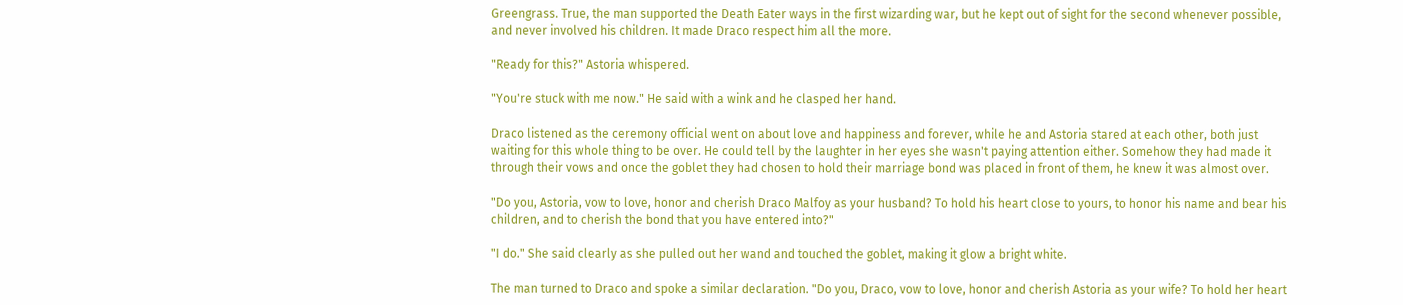Greengrass. True, the man supported the Death Eater ways in the first wizarding war, but he kept out of sight for the second whenever possible, and never involved his children. It made Draco respect him all the more.

"Ready for this?" Astoria whispered.

"You're stuck with me now." He said with a wink and he clasped her hand.

Draco listened as the ceremony official went on about love and happiness and forever, while he and Astoria stared at each other, both just waiting for this whole thing to be over. He could tell by the laughter in her eyes she wasn't paying attention either. Somehow they had made it through their vows and once the goblet they had chosen to hold their marriage bond was placed in front of them, he knew it was almost over.

"Do you, Astoria, vow to love, honor and cherish Draco Malfoy as your husband? To hold his heart close to yours, to honor his name and bear his children, and to cherish the bond that you have entered into?"

"I do." She said clearly as she pulled out her wand and touched the goblet, making it glow a bright white.

The man turned to Draco and spoke a similar declaration. "Do you, Draco, vow to love, honor and cherish Astoria as your wife? To hold her heart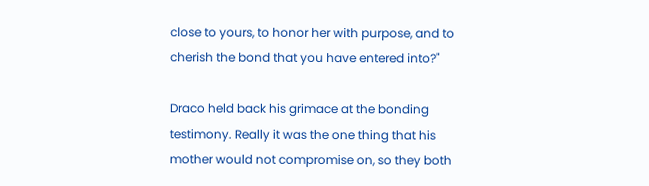close to yours, to honor her with purpose, and to cherish the bond that you have entered into?"

Draco held back his grimace at the bonding testimony. Really it was the one thing that his mother would not compromise on, so they both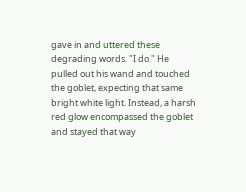gave in and uttered these degrading words. "I do." He pulled out his wand and touched the goblet, expecting that same bright white light. Instead, a harsh red glow encompassed the goblet and stayed that way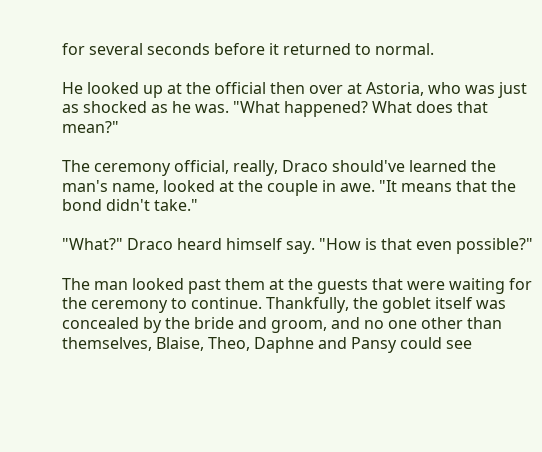for several seconds before it returned to normal.

He looked up at the official then over at Astoria, who was just as shocked as he was. "What happened? What does that mean?"

The ceremony official, really, Draco should've learned the man's name, looked at the couple in awe. "It means that the bond didn't take."

"What?" Draco heard himself say. "How is that even possible?"

The man looked past them at the guests that were waiting for the ceremony to continue. Thankfully, the goblet itself was concealed by the bride and groom, and no one other than themselves, Blaise, Theo, Daphne and Pansy could see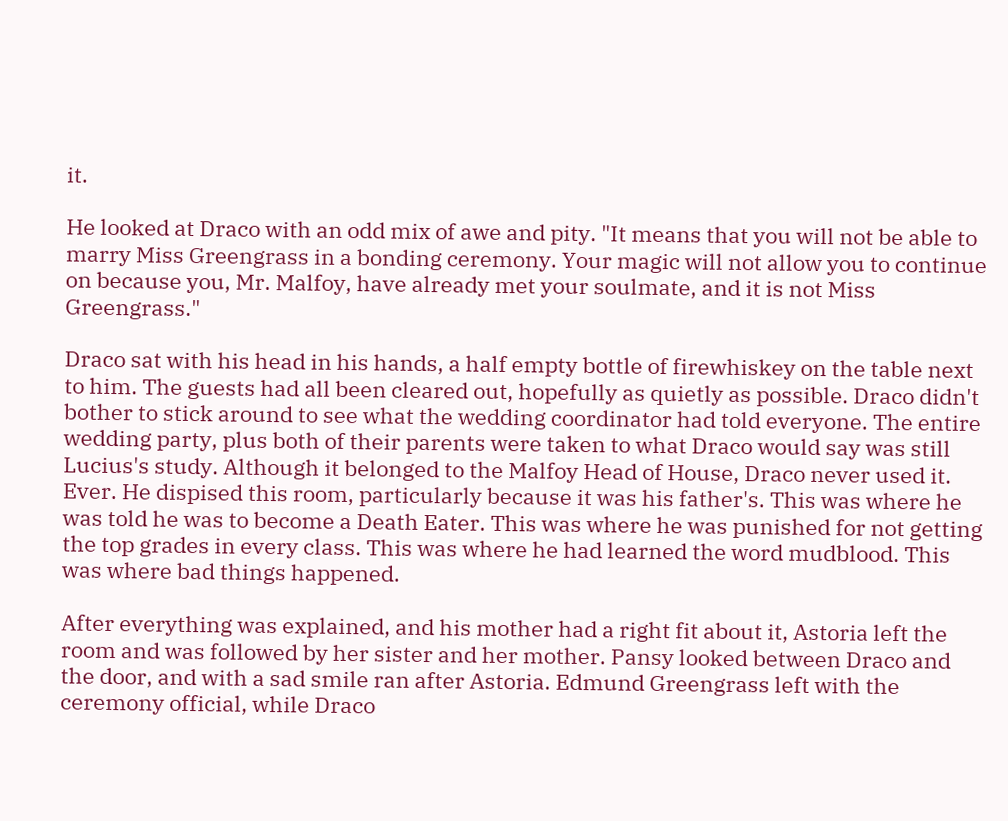it.

He looked at Draco with an odd mix of awe and pity. "It means that you will not be able to marry Miss Greengrass in a bonding ceremony. Your magic will not allow you to continue on because you, Mr. Malfoy, have already met your soulmate, and it is not Miss Greengrass."

Draco sat with his head in his hands, a half empty bottle of firewhiskey on the table next to him. The guests had all been cleared out, hopefully as quietly as possible. Draco didn't bother to stick around to see what the wedding coordinator had told everyone. The entire wedding party, plus both of their parents were taken to what Draco would say was still Lucius's study. Although it belonged to the Malfoy Head of House, Draco never used it. Ever. He dispised this room, particularly because it was his father's. This was where he was told he was to become a Death Eater. This was where he was punished for not getting the top grades in every class. This was where he had learned the word mudblood. This was where bad things happened.

After everything was explained, and his mother had a right fit about it, Astoria left the room and was followed by her sister and her mother. Pansy looked between Draco and the door, and with a sad smile ran after Astoria. Edmund Greengrass left with the ceremony official, while Draco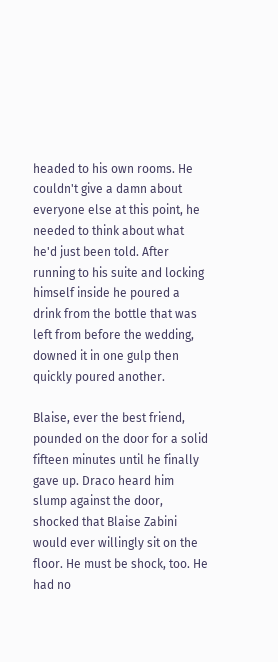headed to his own rooms. He couldn't give a damn about everyone else at this point, he needed to think about what he'd just been told. After running to his suite and locking himself inside he poured a drink from the bottle that was left from before the wedding, downed it in one gulp then quickly poured another.

Blaise, ever the best friend, pounded on the door for a solid fifteen minutes until he finally gave up. Draco heard him slump against the door, shocked that Blaise Zabini would ever willingly sit on the floor. He must be shock, too. He had no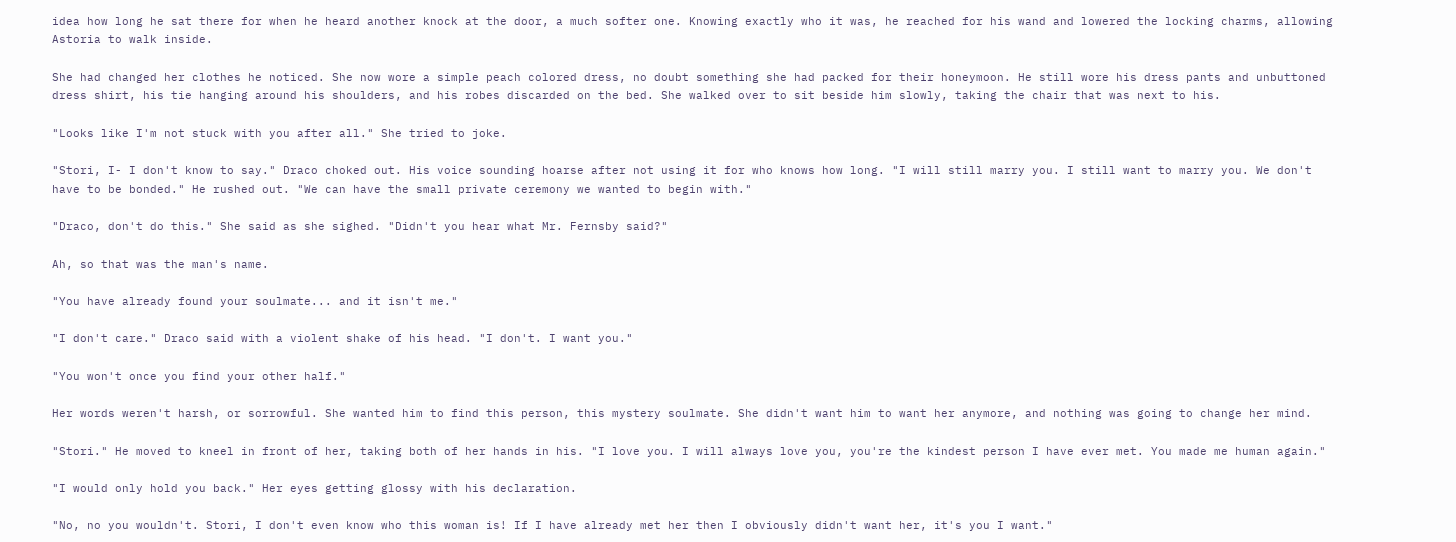idea how long he sat there for when he heard another knock at the door, a much softer one. Knowing exactly who it was, he reached for his wand and lowered the locking charms, allowing Astoria to walk inside.

She had changed her clothes he noticed. She now wore a simple peach colored dress, no doubt something she had packed for their honeymoon. He still wore his dress pants and unbuttoned dress shirt, his tie hanging around his shoulders, and his robes discarded on the bed. She walked over to sit beside him slowly, taking the chair that was next to his.

"Looks like I'm not stuck with you after all." She tried to joke.

"Stori, I- I don't know to say." Draco choked out. His voice sounding hoarse after not using it for who knows how long. "I will still marry you. I still want to marry you. We don't have to be bonded." He rushed out. "We can have the small private ceremony we wanted to begin with."

"Draco, don't do this." She said as she sighed. "Didn't you hear what Mr. Fernsby said?"

Ah, so that was the man's name.

"You have already found your soulmate... and it isn't me."

"I don't care." Draco said with a violent shake of his head. "I don't. I want you."

"You won't once you find your other half."

Her words weren't harsh, or sorrowful. She wanted him to find this person, this mystery soulmate. She didn't want him to want her anymore, and nothing was going to change her mind.

"Stori." He moved to kneel in front of her, taking both of her hands in his. "I love you. I will always love you, you're the kindest person I have ever met. You made me human again."

"I would only hold you back." Her eyes getting glossy with his declaration.

"No, no you wouldn't. Stori, I don't even know who this woman is! If I have already met her then I obviously didn't want her, it's you I want."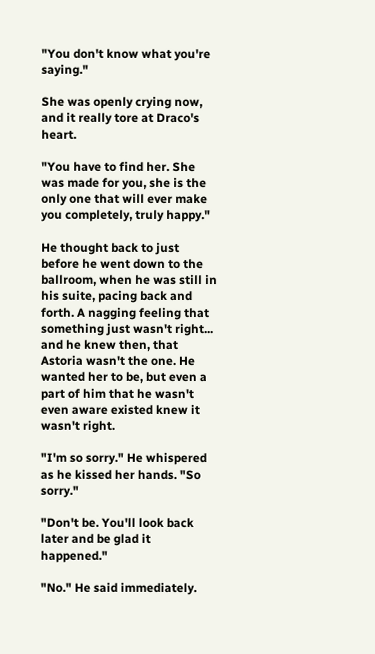"You don't know what you're saying."

She was openly crying now, and it really tore at Draco's heart.

"You have to find her. She was made for you, she is the only one that will ever make you completely, truly happy."

He thought back to just before he went down to the ballroom, when he was still in his suite, pacing back and forth. A nagging feeling that something just wasn't right... and he knew then, that Astoria wasn't the one. He wanted her to be, but even a part of him that he wasn't even aware existed knew it wasn't right.

"I'm so sorry." He whispered as he kissed her hands. "So sorry."

"Don't be. You'll look back later and be glad it happened."

"No." He said immediately.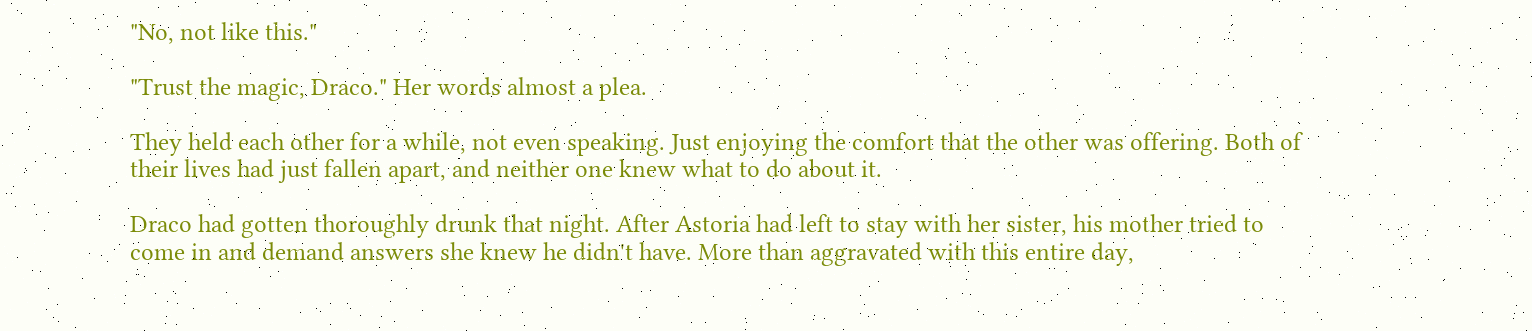"No, not like this."

"Trust the magic, Draco." Her words almost a plea.

They held each other for a while, not even speaking. Just enjoying the comfort that the other was offering. Both of their lives had just fallen apart, and neither one knew what to do about it.

Draco had gotten thoroughly drunk that night. After Astoria had left to stay with her sister, his mother tried to come in and demand answers she knew he didn't have. More than aggravated with this entire day,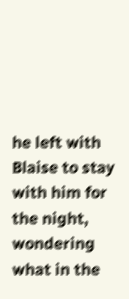he left with Blaise to stay with him for the night, wondering what in the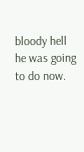bloody hell he was going to do now.